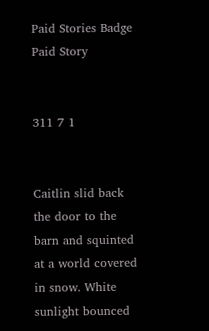Paid Stories Badge Paid Story


311 7 1


Caitlin slid back the door to the barn and squinted at a world covered in snow. White sunlight bounced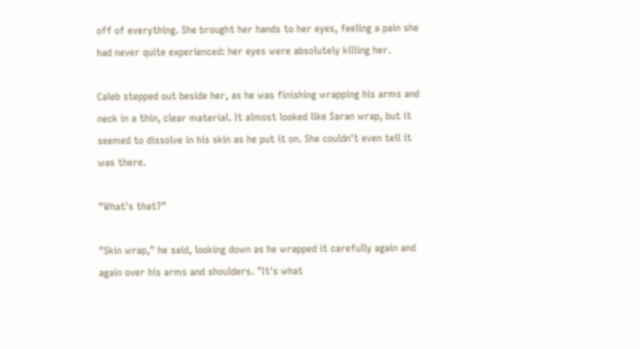off of everything. She brought her hands to her eyes, feeling a pain she had never quite experienced: her eyes were absolutely killing her.

Caleb stepped out beside her, as he was finishing wrapping his arms and neck in a thin, clear material. It almost looked like Saran wrap, but it seemed to dissolve in his skin as he put it on. She couldn't even tell it was there.

"What's that?"

"Skin wrap," he said, looking down as he wrapped it carefully again and again over his arms and shoulders. "It's what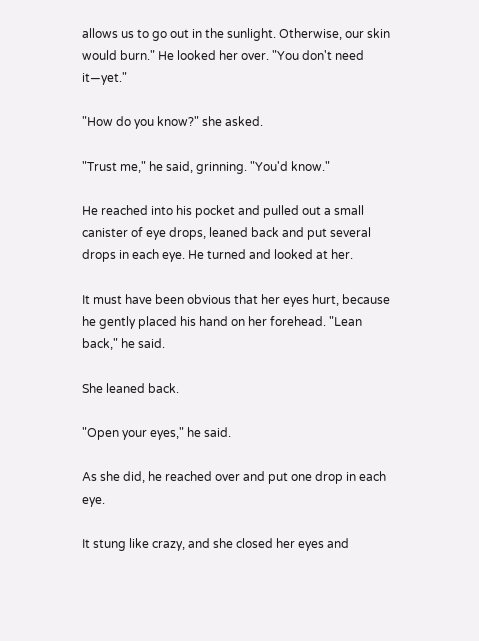allows us to go out in the sunlight. Otherwise, our skin would burn." He looked her over. "You don't need it—yet."

"How do you know?" she asked.

"Trust me," he said, grinning. "You'd know."

He reached into his pocket and pulled out a small canister of eye drops, leaned back and put several drops in each eye. He turned and looked at her.

It must have been obvious that her eyes hurt, because he gently placed his hand on her forehead. "Lean back," he said.

She leaned back.

"Open your eyes," he said.

As she did, he reached over and put one drop in each eye.

It stung like crazy, and she closed her eyes and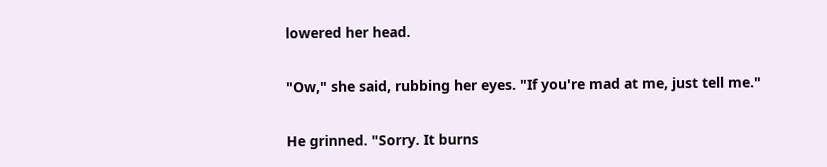lowered her head.

"Ow," she said, rubbing her eyes. "If you're mad at me, just tell me."

He grinned. "Sorry. It burns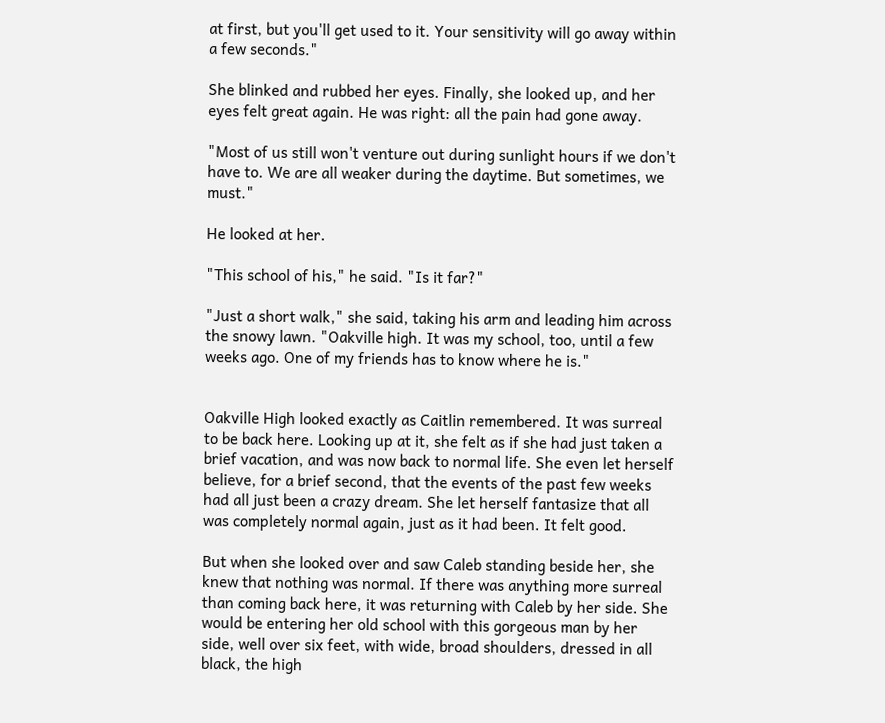at first, but you'll get used to it. Your sensitivity will go away within a few seconds."

She blinked and rubbed her eyes. Finally, she looked up, and her eyes felt great again. He was right: all the pain had gone away.

"Most of us still won't venture out during sunlight hours if we don't have to. We are all weaker during the daytime. But sometimes, we must."

He looked at her.

"This school of his," he said. "Is it far?"

"Just a short walk," she said, taking his arm and leading him across the snowy lawn. "Oakville high. It was my school, too, until a few weeks ago. One of my friends has to know where he is."


Oakville High looked exactly as Caitlin remembered. It was surreal to be back here. Looking up at it, she felt as if she had just taken a brief vacation, and was now back to normal life. She even let herself believe, for a brief second, that the events of the past few weeks had all just been a crazy dream. She let herself fantasize that all was completely normal again, just as it had been. It felt good.

But when she looked over and saw Caleb standing beside her, she knew that nothing was normal. If there was anything more surreal than coming back here, it was returning with Caleb by her side. She would be entering her old school with this gorgeous man by her side, well over six feet, with wide, broad shoulders, dressed in all black, the high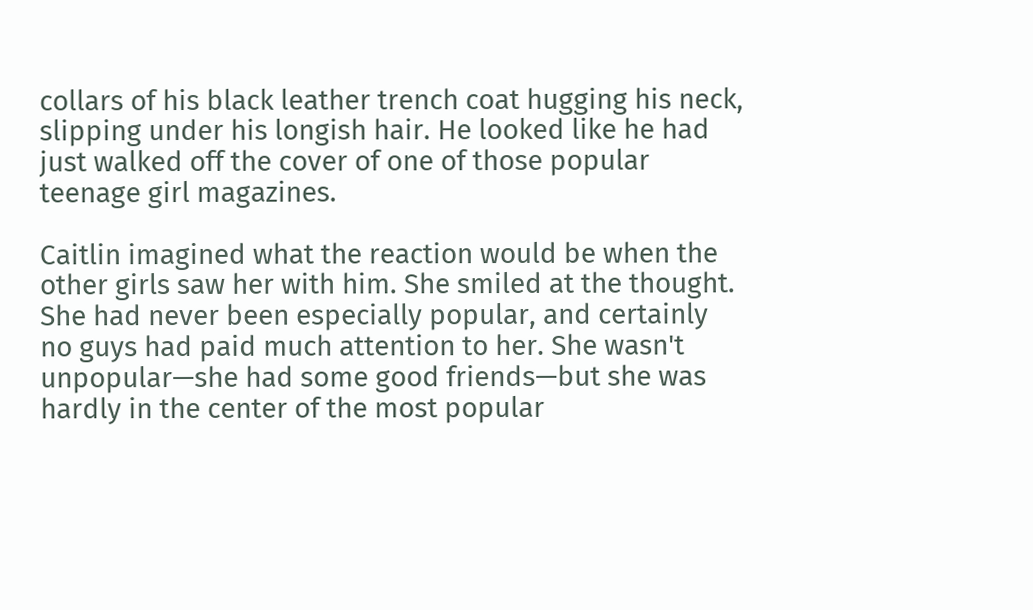collars of his black leather trench coat hugging his neck, slipping under his longish hair. He looked like he had just walked off the cover of one of those popular teenage girl magazines.

Caitlin imagined what the reaction would be when the other girls saw her with him. She smiled at the thought. She had never been especially popular, and certainly no guys had paid much attention to her. She wasn't unpopular—she had some good friends—but she was hardly in the center of the most popular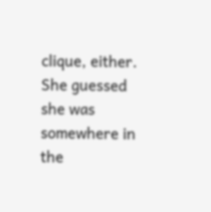clique, either. She guessed she was somewhere in the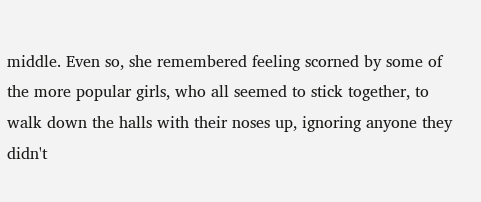middle. Even so, she remembered feeling scorned by some of the more popular girls, who all seemed to stick together, to walk down the halls with their noses up, ignoring anyone they didn't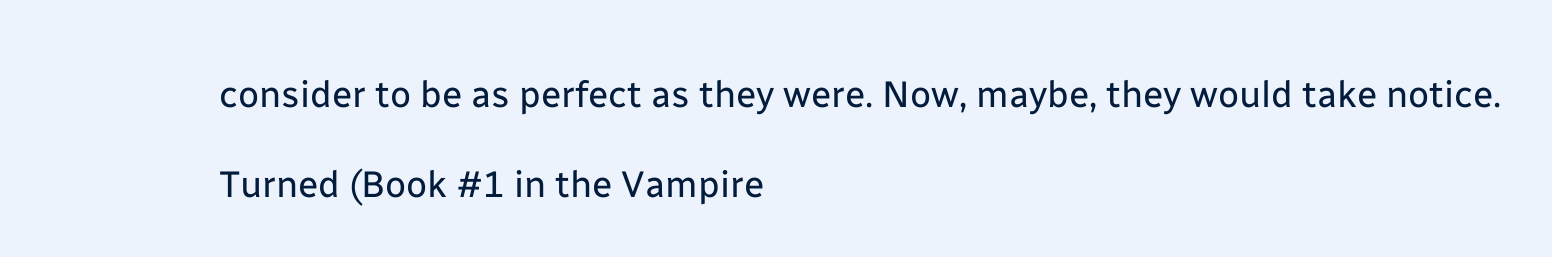consider to be as perfect as they were. Now, maybe, they would take notice.

Turned (Book #1 in the Vampire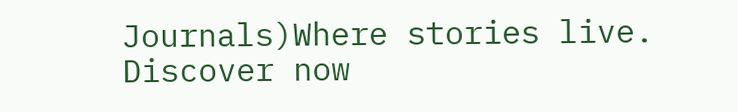Journals)Where stories live. Discover now